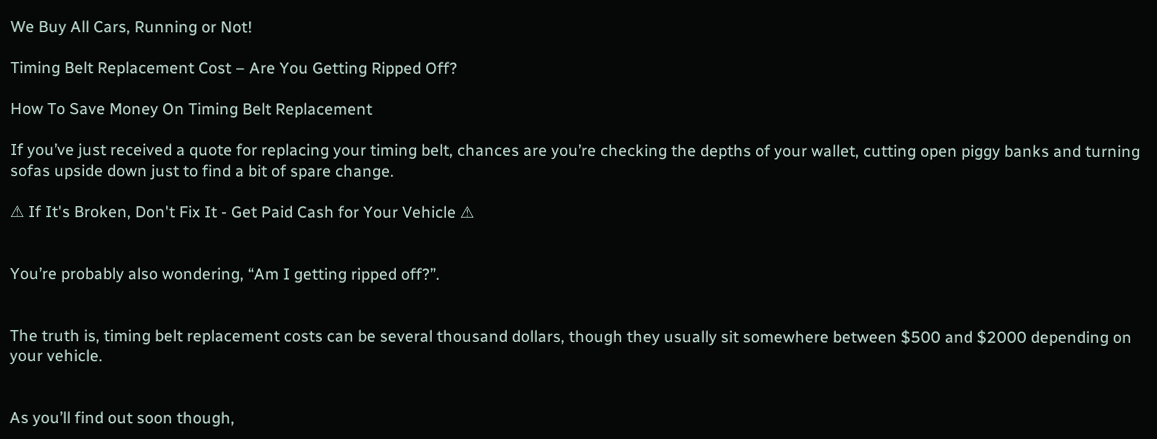We Buy All Cars, Running or Not!

Timing Belt Replacement Cost – Are You Getting Ripped Off?

How To Save Money On Timing Belt Replacement

If you’ve just received a quote for replacing your timing belt, chances are you’re checking the depths of your wallet, cutting open piggy banks and turning sofas upside down just to find a bit of spare change.

⚠ If It's Broken, Don't Fix It - Get Paid Cash for Your Vehicle ⚠


You’re probably also wondering, “Am I getting ripped off?”.


The truth is, timing belt replacement costs can be several thousand dollars, though they usually sit somewhere between $500 and $2000 depending on your vehicle.


As you’ll find out soon though,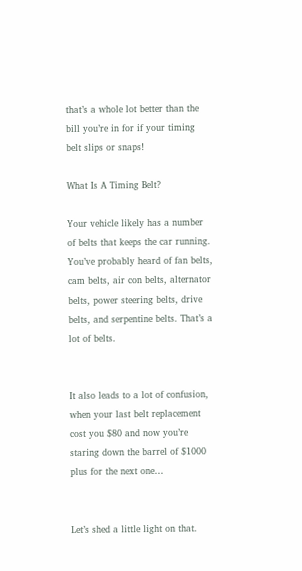that’s a whole lot better than the bill you’re in for if your timing belt slips or snaps!

What Is A Timing Belt?

Your vehicle likely has a number of belts that keeps the car running. You’ve probably heard of fan belts, cam belts, air con belts, alternator belts, power steering belts, drive belts, and serpentine belts. That’s a lot of belts.


It also leads to a lot of confusion, when your last belt replacement cost you $80 and now you’re staring down the barrel of $1000 plus for the next one…


Let’s shed a little light on that.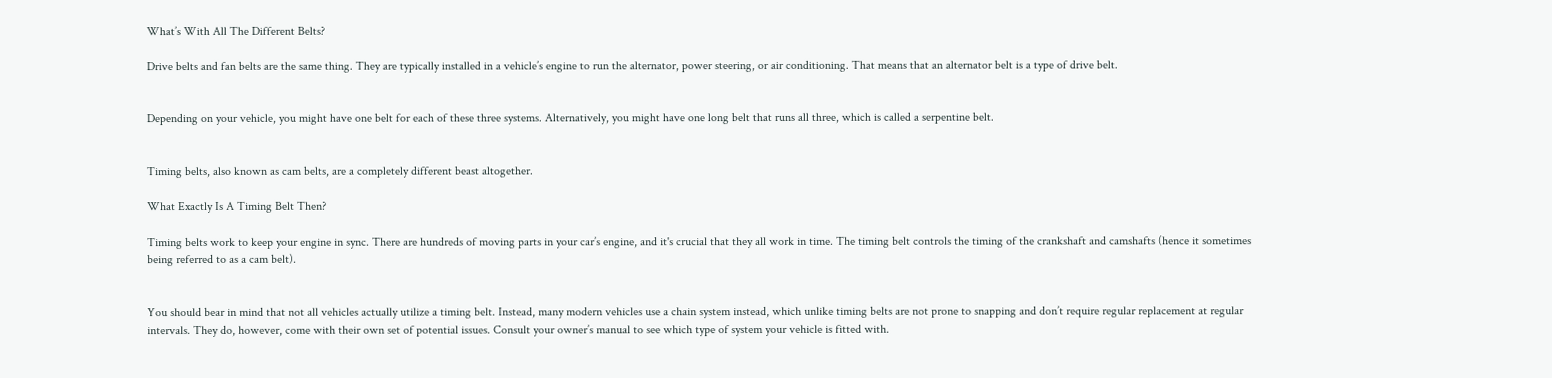What’s With All The Different Belts?

Drive belts and fan belts are the same thing. They are typically installed in a vehicle’s engine to run the alternator, power steering, or air conditioning. That means that an alternator belt is a type of drive belt.


Depending on your vehicle, you might have one belt for each of these three systems. Alternatively, you might have one long belt that runs all three, which is called a serpentine belt.


Timing belts, also known as cam belts, are a completely different beast altogether.

What Exactly Is A Timing Belt Then?

Timing belts work to keep your engine in sync. There are hundreds of moving parts in your car’s engine, and it's crucial that they all work in time. The timing belt controls the timing of the crankshaft and camshafts (hence it sometimes being referred to as a cam belt).


You should bear in mind that not all vehicles actually utilize a timing belt. Instead, many modern vehicles use a chain system instead, which unlike timing belts are not prone to snapping and don’t require regular replacement at regular intervals. They do, however, come with their own set of potential issues. Consult your owner’s manual to see which type of system your vehicle is fitted with.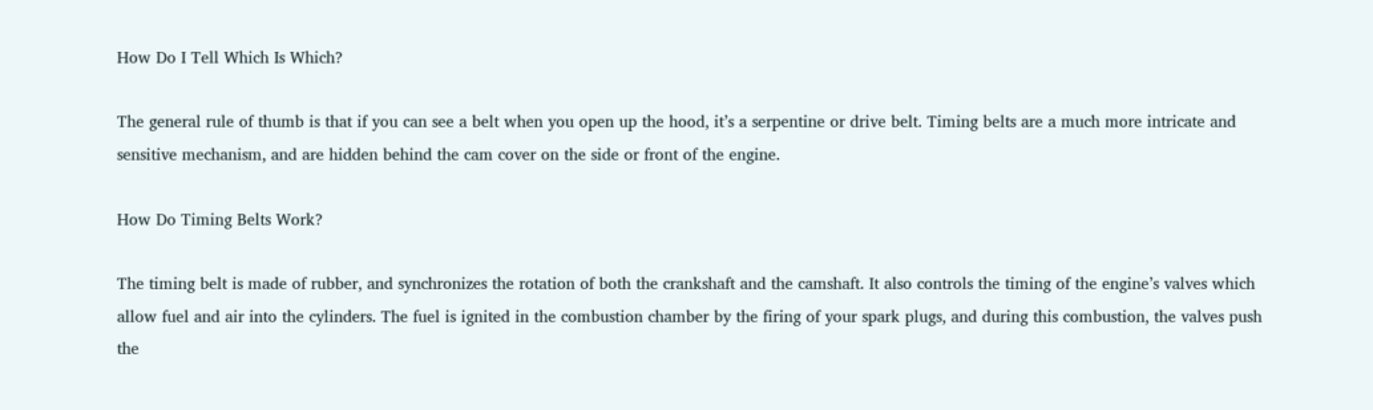How Do I Tell Which Is Which?

The general rule of thumb is that if you can see a belt when you open up the hood, it’s a serpentine or drive belt. Timing belts are a much more intricate and sensitive mechanism, and are hidden behind the cam cover on the side or front of the engine.

How Do Timing Belts Work?

The timing belt is made of rubber, and synchronizes the rotation of both the crankshaft and the camshaft. It also controls the timing of the engine’s valves which allow fuel and air into the cylinders. The fuel is ignited in the combustion chamber by the firing of your spark plugs, and during this combustion, the valves push the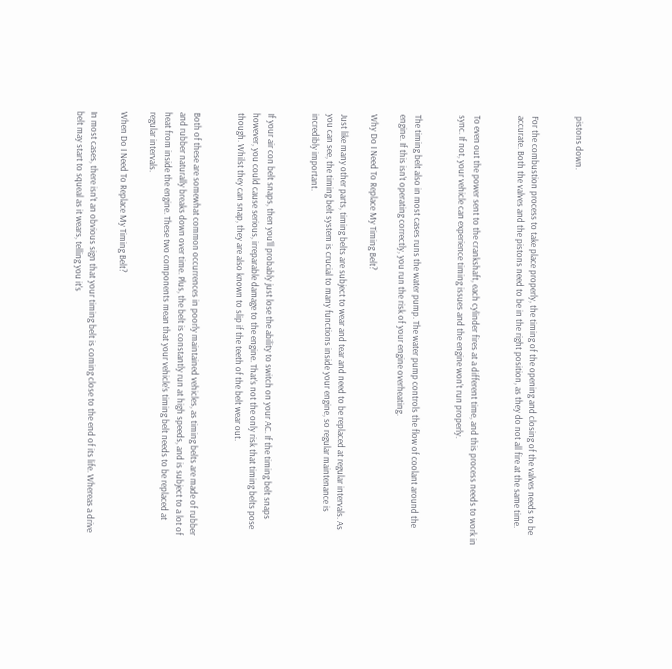pistons down.


For the combustion process to take place properly, the timing of the opening and closing of the valves needs to be accurate. Both the valves and the pistons need to be in the right position, as they do not all fire at the same time.


To even out the power sent to the crankshaft, each cylinder fires at a different time, and this process needs to work in sync. If not, your vehicle can experience timing issues and the engine won’t run properly.


The timing belt also in most cases runs the water pump. The water pump controls the flow of coolant around the engine. If this isn’t operating correctly, you run the risk of your engine overheating.

Why Do I Need To Replace My Timing Belt?

Just like many other parts, timing belts are subject to wear and tear and need to be replaced at regular intervals. As you can see, the timing belt system is crucial to many functions inside your engine, so regular maintenance is incredibly important.


If your air con belt snaps, then you’ll probably just lose the ability to switch on your AC. If the timing belt snaps however, you could cause serious, irreparable damage to the engine. That’s not the only risk that timing belts pose though. Whilst they can snap, they are also known to slip if the teeth of the belt wear out.


Both of these are somewhat common occurrences in poorly maintained vehicles, as timing belts are made of rubber and rubber naturally breaks down over time. Plus, the belt is constantly run at high speeds, and is subject to a lot of heat from inside the engine. These two components mean that your vehicle’s timing belt needs to be replaced at regular intervals.

When Do I Need To Replace My Timing Belt?

In most cases, there isn’t an obvious sign that your timing belt is coming close to the end of its life. Whereas a drive belt may start to squeal as it wears, telling you it's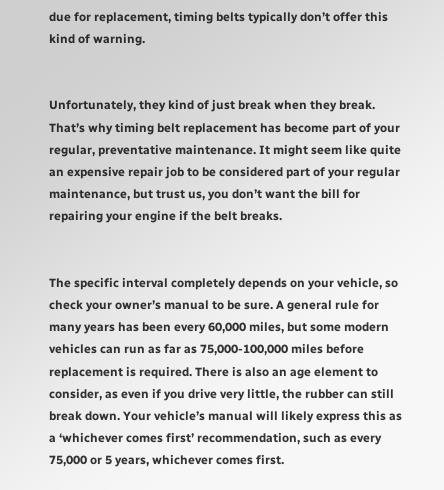due for replacement, timing belts typically don’t offer this kind of warning.


Unfortunately, they kind of just break when they break. That’s why timing belt replacement has become part of your regular, preventative maintenance. It might seem like quite an expensive repair job to be considered part of your regular maintenance, but trust us, you don’t want the bill for repairing your engine if the belt breaks.


The specific interval completely depends on your vehicle, so check your owner’s manual to be sure. A general rule for many years has been every 60,000 miles, but some modern vehicles can run as far as 75,000-100,000 miles before replacement is required. There is also an age element to consider, as even if you drive very little, the rubber can still break down. Your vehicle’s manual will likely express this as a ‘whichever comes first’ recommendation, such as every 75,000 or 5 years, whichever comes first.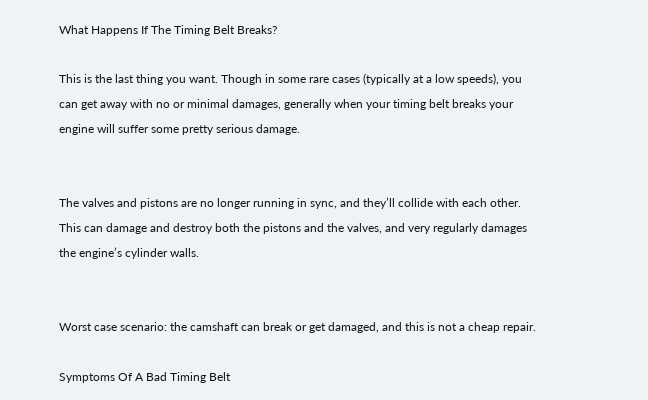What Happens If The Timing Belt Breaks?

This is the last thing you want. Though in some rare cases (typically at a low speeds), you can get away with no or minimal damages, generally when your timing belt breaks your engine will suffer some pretty serious damage.


The valves and pistons are no longer running in sync, and they’ll collide with each other. This can damage and destroy both the pistons and the valves, and very regularly damages the engine’s cylinder walls.


Worst case scenario: the camshaft can break or get damaged, and this is not a cheap repair.

Symptoms Of A Bad Timing Belt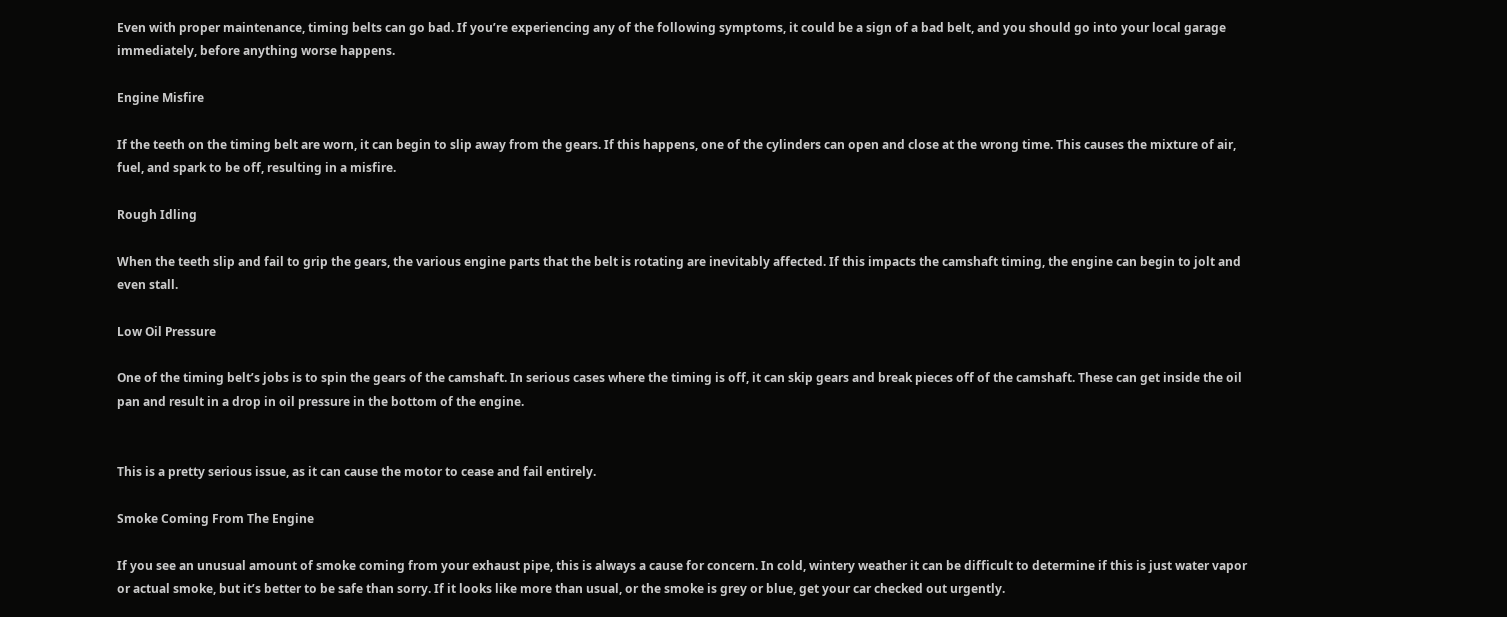Even with proper maintenance, timing belts can go bad. If you’re experiencing any of the following symptoms, it could be a sign of a bad belt, and you should go into your local garage immediately, before anything worse happens.

Engine Misfire

If the teeth on the timing belt are worn, it can begin to slip away from the gears. If this happens, one of the cylinders can open and close at the wrong time. This causes the mixture of air, fuel, and spark to be off, resulting in a misfire.

Rough Idling

When the teeth slip and fail to grip the gears, the various engine parts that the belt is rotating are inevitably affected. If this impacts the camshaft timing, the engine can begin to jolt and even stall.

Low Oil Pressure

One of the timing belt’s jobs is to spin the gears of the camshaft. In serious cases where the timing is off, it can skip gears and break pieces off of the camshaft. These can get inside the oil pan and result in a drop in oil pressure in the bottom of the engine.


This is a pretty serious issue, as it can cause the motor to cease and fail entirely.

Smoke Coming From The Engine

If you see an unusual amount of smoke coming from your exhaust pipe, this is always a cause for concern. In cold, wintery weather it can be difficult to determine if this is just water vapor or actual smoke, but it’s better to be safe than sorry. If it looks like more than usual, or the smoke is grey or blue, get your car checked out urgently.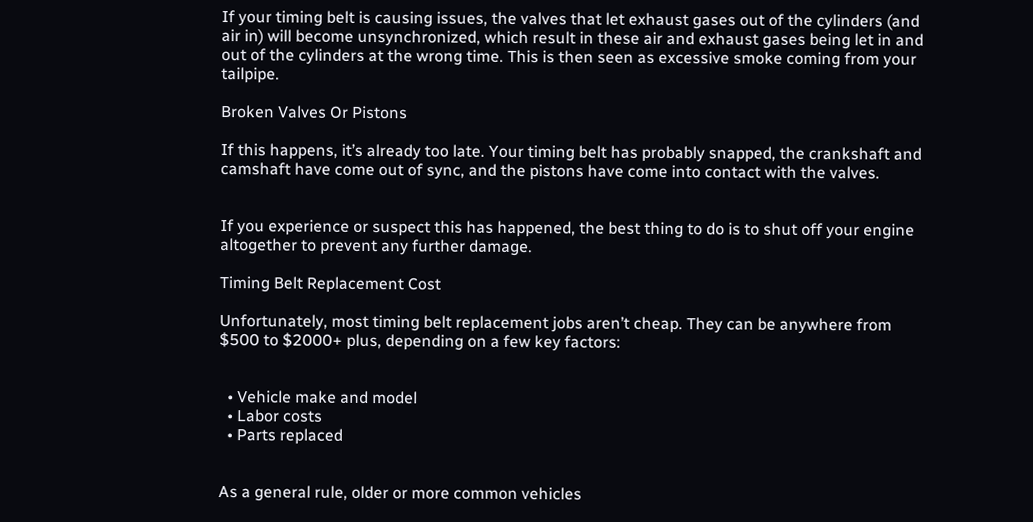If your timing belt is causing issues, the valves that let exhaust gases out of the cylinders (and air in) will become unsynchronized, which result in these air and exhaust gases being let in and out of the cylinders at the wrong time. This is then seen as excessive smoke coming from your tailpipe.

Broken Valves Or Pistons

If this happens, it’s already too late. Your timing belt has probably snapped, the crankshaft and camshaft have come out of sync, and the pistons have come into contact with the valves.


If you experience or suspect this has happened, the best thing to do is to shut off your engine altogether to prevent any further damage.

Timing Belt Replacement Cost

Unfortunately, most timing belt replacement jobs aren’t cheap. They can be anywhere from $500 to $2000+ plus, depending on a few key factors:


  • Vehicle make and model
  • Labor costs
  • Parts replaced


As a general rule, older or more common vehicles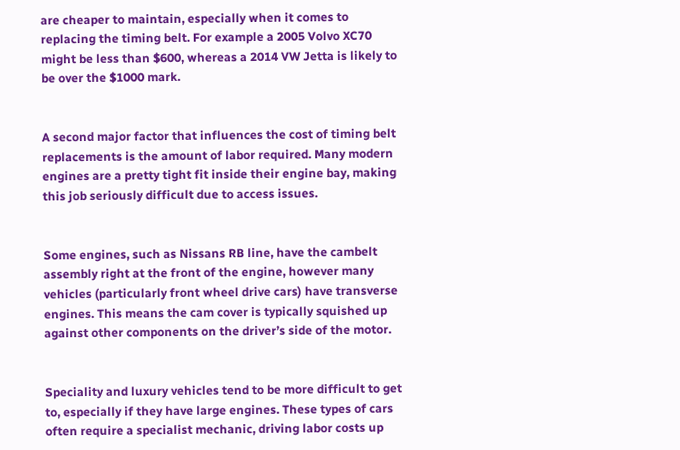are cheaper to maintain, especially when it comes to replacing the timing belt. For example a 2005 Volvo XC70 might be less than $600, whereas a 2014 VW Jetta is likely to be over the $1000 mark.


A second major factor that influences the cost of timing belt replacements is the amount of labor required. Many modern engines are a pretty tight fit inside their engine bay, making this job seriously difficult due to access issues.


Some engines, such as Nissans RB line, have the cambelt assembly right at the front of the engine, however many vehicles (particularly front wheel drive cars) have transverse engines. This means the cam cover is typically squished up against other components on the driver’s side of the motor.


Speciality and luxury vehicles tend to be more difficult to get to, especially if they have large engines. These types of cars often require a specialist mechanic, driving labor costs up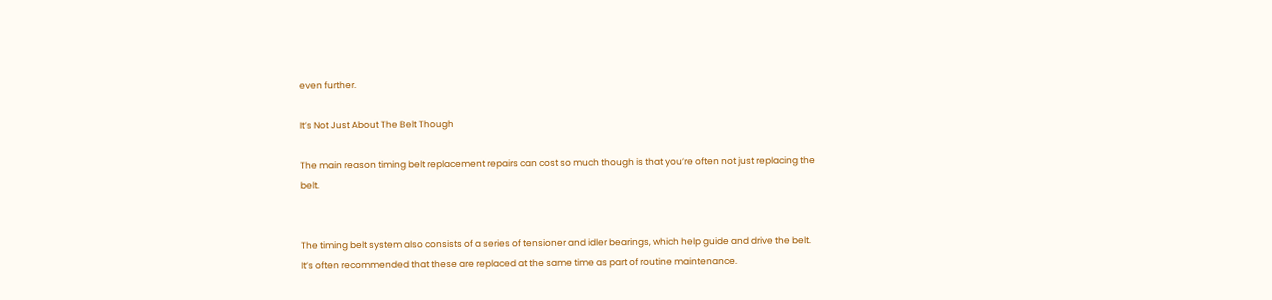even further.

It’s Not Just About The Belt Though

The main reason timing belt replacement repairs can cost so much though is that you’re often not just replacing the belt.


The timing belt system also consists of a series of tensioner and idler bearings, which help guide and drive the belt. It’s often recommended that these are replaced at the same time as part of routine maintenance.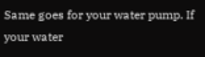Same goes for your water pump. If your water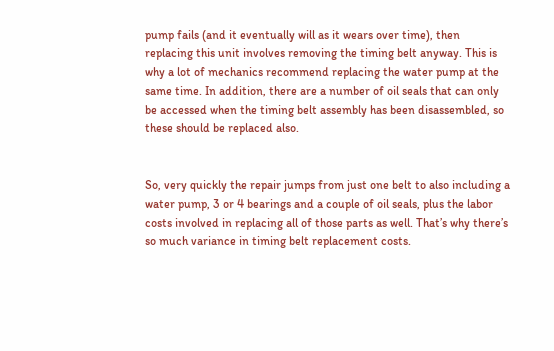pump fails (and it eventually will as it wears over time), then replacing this unit involves removing the timing belt anyway. This is why a lot of mechanics recommend replacing the water pump at the same time. In addition, there are a number of oil seals that can only be accessed when the timing belt assembly has been disassembled, so these should be replaced also.


So, very quickly the repair jumps from just one belt to also including a water pump, 3 or 4 bearings and a couple of oil seals, plus the labor costs involved in replacing all of those parts as well. That’s why there’s so much variance in timing belt replacement costs.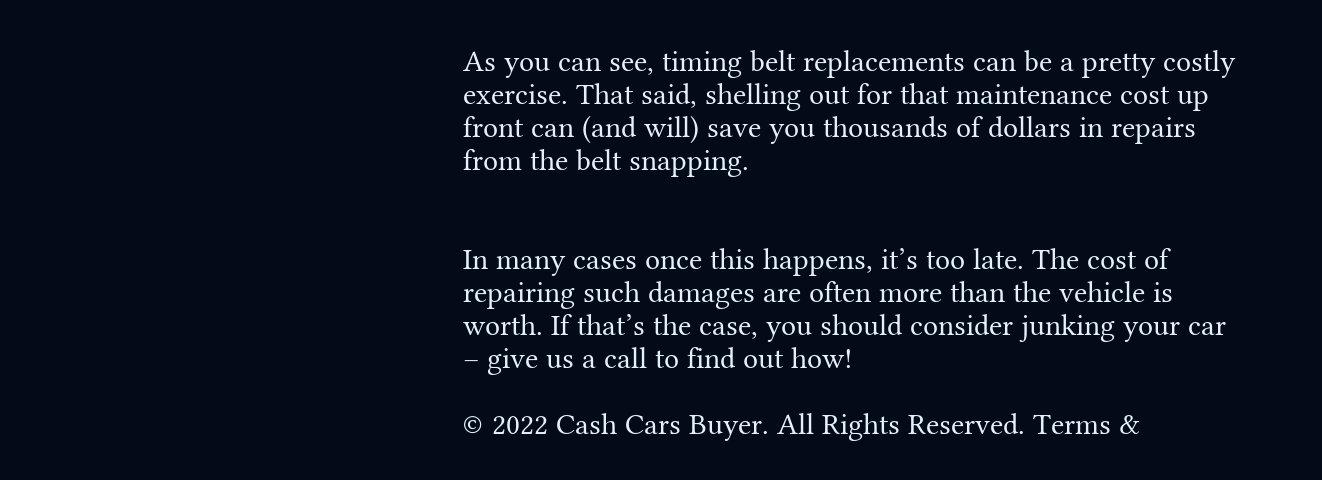As you can see, timing belt replacements can be a pretty costly exercise. That said, shelling out for that maintenance cost up front can (and will) save you thousands of dollars in repairs from the belt snapping.


In many cases once this happens, it’s too late. The cost of repairing such damages are often more than the vehicle is worth. If that’s the case, you should consider junking your car – give us a call to find out how!

© 2022 Cash Cars Buyer. All Rights Reserved. Terms &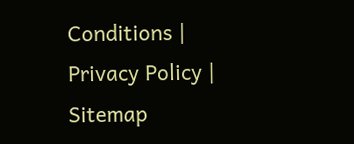Conditions | Privacy Policy | Sitemap